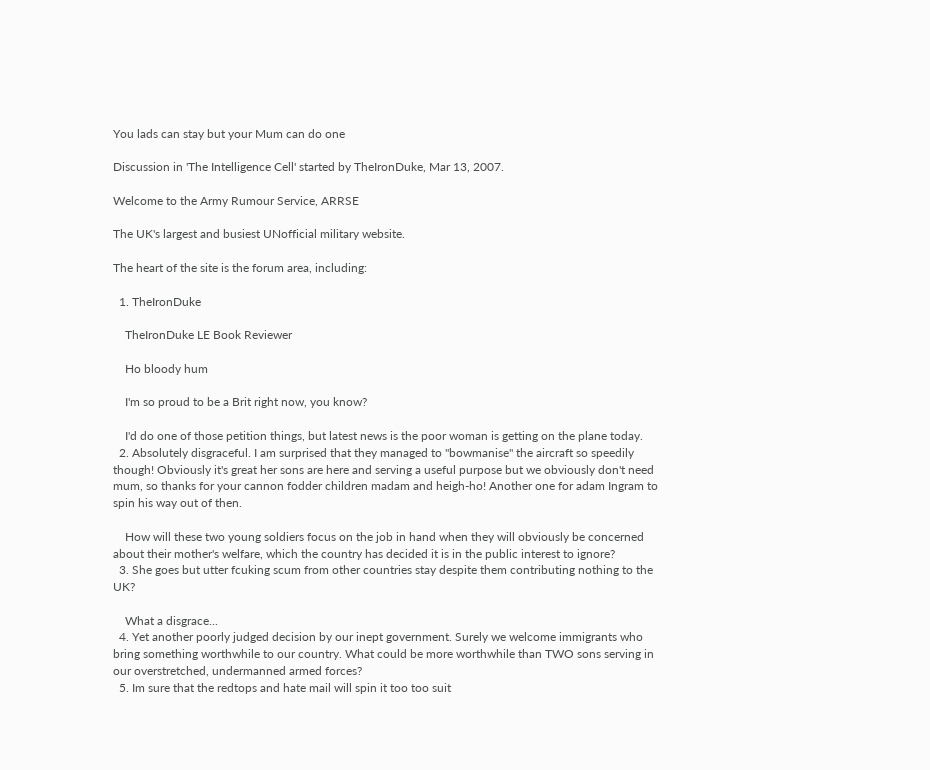You lads can stay but your Mum can do one

Discussion in 'The Intelligence Cell' started by TheIronDuke, Mar 13, 2007.

Welcome to the Army Rumour Service, ARRSE

The UK's largest and busiest UNofficial military website.

The heart of the site is the forum area, including:

  1. TheIronDuke

    TheIronDuke LE Book Reviewer

    Ho bloody hum

    I'm so proud to be a Brit right now, you know?

    I'd do one of those petition things, but latest news is the poor woman is getting on the plane today.
  2. Absolutely disgraceful. I am surprised that they managed to "bowmanise" the aircraft so speedily though! Obviously it's great her sons are here and serving a useful purpose but we obviously don't need mum, so thanks for your cannon fodder children madam and heigh-ho! Another one for adam Ingram to spin his way out of then.

    How will these two young soldiers focus on the job in hand when they will obviously be concerned about their mother's welfare, which the country has decided it is in the public interest to ignore?
  3. She goes but utter fcuking scum from other countries stay despite them contributing nothing to the UK?

    What a disgrace...
  4. Yet another poorly judged decision by our inept government. Surely we welcome immigrants who bring something worthwhile to our country. What could be more worthwhile than TWO sons serving in our overstretched, undermanned armed forces?
  5. Im sure that the redtops and hate mail will spin it too too suit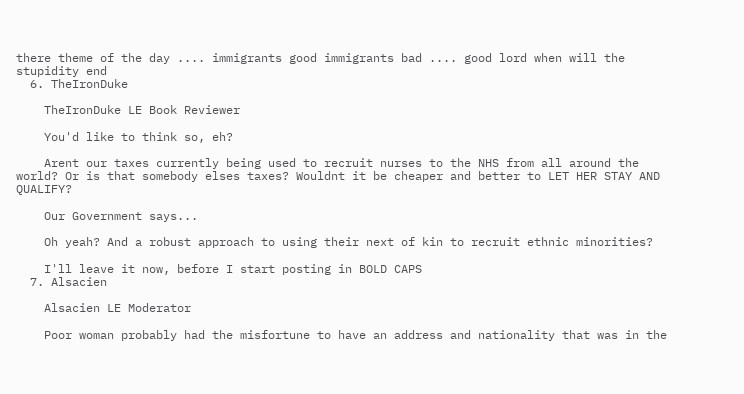there theme of the day .... immigrants good immigrants bad .... good lord when will the stupidity end
  6. TheIronDuke

    TheIronDuke LE Book Reviewer

    You'd like to think so, eh?

    Arent our taxes currently being used to recruit nurses to the NHS from all around the world? Or is that somebody elses taxes? Wouldnt it be cheaper and better to LET HER STAY AND QUALIFY?

    Our Government says...

    Oh yeah? And a robust approach to using their next of kin to recruit ethnic minorities?

    I'll leave it now, before I start posting in BOLD CAPS
  7. Alsacien

    Alsacien LE Moderator

    Poor woman probably had the misfortune to have an address and nationality that was in the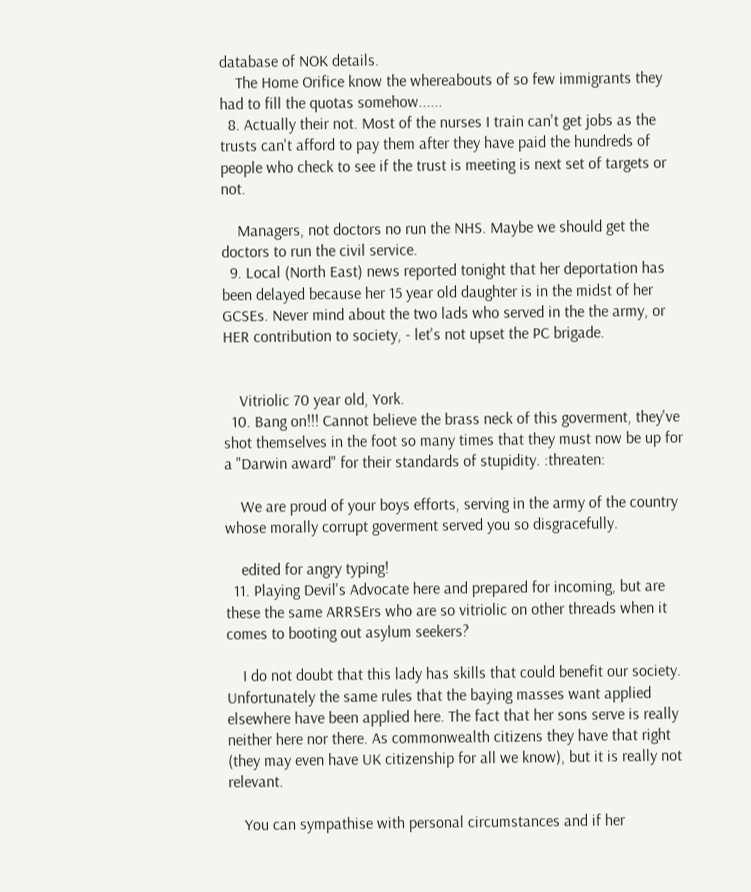database of NOK details.
    The Home Orifice know the whereabouts of so few immigrants they had to fill the quotas somehow......
  8. Actually their not. Most of the nurses I train can't get jobs as the trusts can't afford to pay them after they have paid the hundreds of people who check to see if the trust is meeting is next set of targets or not.

    Managers, not doctors no run the NHS. Maybe we should get the doctors to run the civil service.
  9. Local (North East) news reported tonight that her deportation has been delayed because her 15 year old daughter is in the midst of her GCSEs. Never mind about the two lads who served in the the army, or HER contribution to society, - let's not upset the PC brigade.


    Vitriolic 70 year old, York.
  10. Bang on!!! Cannot believe the brass neck of this goverment, they've shot themselves in the foot so many times that they must now be up for a "Darwin award" for their standards of stupidity. :threaten:

    We are proud of your boys efforts, serving in the army of the country whose morally corrupt goverment served you so disgracefully.

    edited for angry typing!
  11. Playing Devil's Advocate here and prepared for incoming, but are these the same ARRSErs who are so vitriolic on other threads when it comes to booting out asylum seekers?

    I do not doubt that this lady has skills that could benefit our society. Unfortunately the same rules that the baying masses want applied elsewhere have been applied here. The fact that her sons serve is really neither here nor there. As commonwealth citizens they have that right (they may even have UK citizenship for all we know), but it is really not relevant.

    You can sympathise with personal circumstances and if her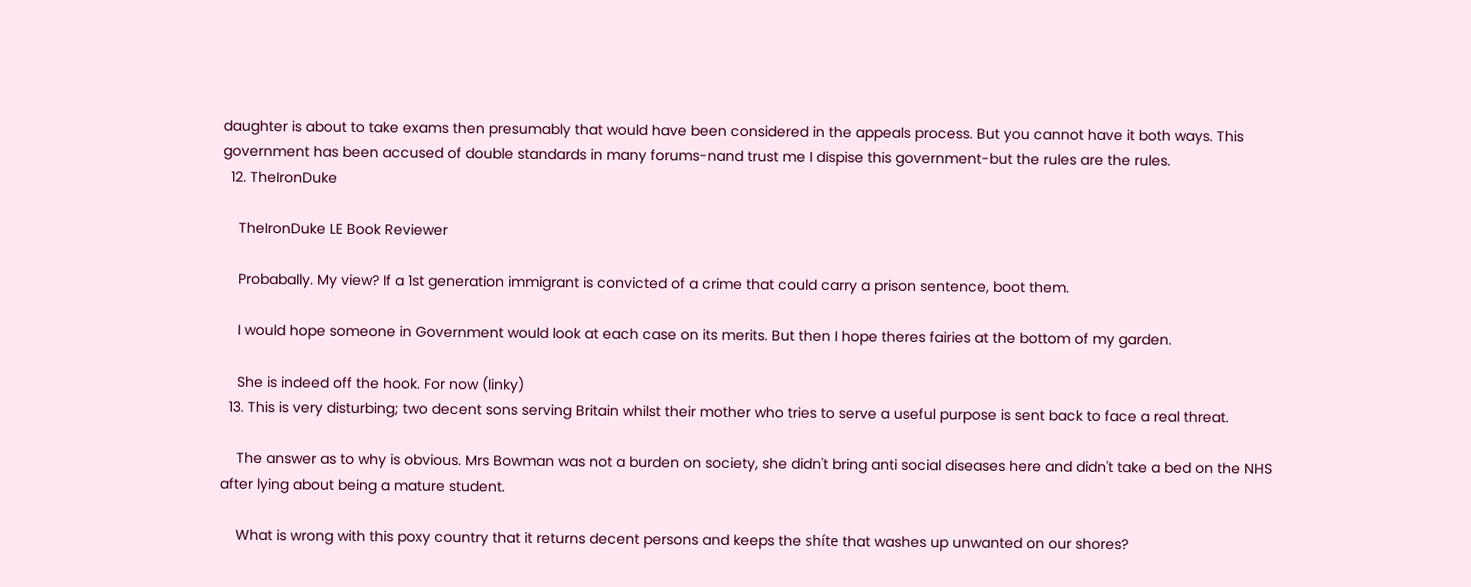daughter is about to take exams then presumably that would have been considered in the appeals process. But you cannot have it both ways. This government has been accused of double standards in many forums-nand trust me I dispise this government-but the rules are the rules.
  12. TheIronDuke

    TheIronDuke LE Book Reviewer

    Probabally. My view? If a 1st generation immigrant is convicted of a crime that could carry a prison sentence, boot them.

    I would hope someone in Government would look at each case on its merits. But then I hope theres fairies at the bottom of my garden.

    She is indeed off the hook. For now (linky)
  13. This is very disturbing; two decent sons serving Britain whilst their mother who tries to serve a useful purpose is sent back to face a real threat.

    The answer as to why is obvious. Mrs Bowman was not a burden on society, she didn't bring anti social diseases here and didn't take a bed on the NHS after lying about being a mature student.

    What is wrong with this poxy country that it returns decent persons and keeps the shíte that washes up unwanted on our shores?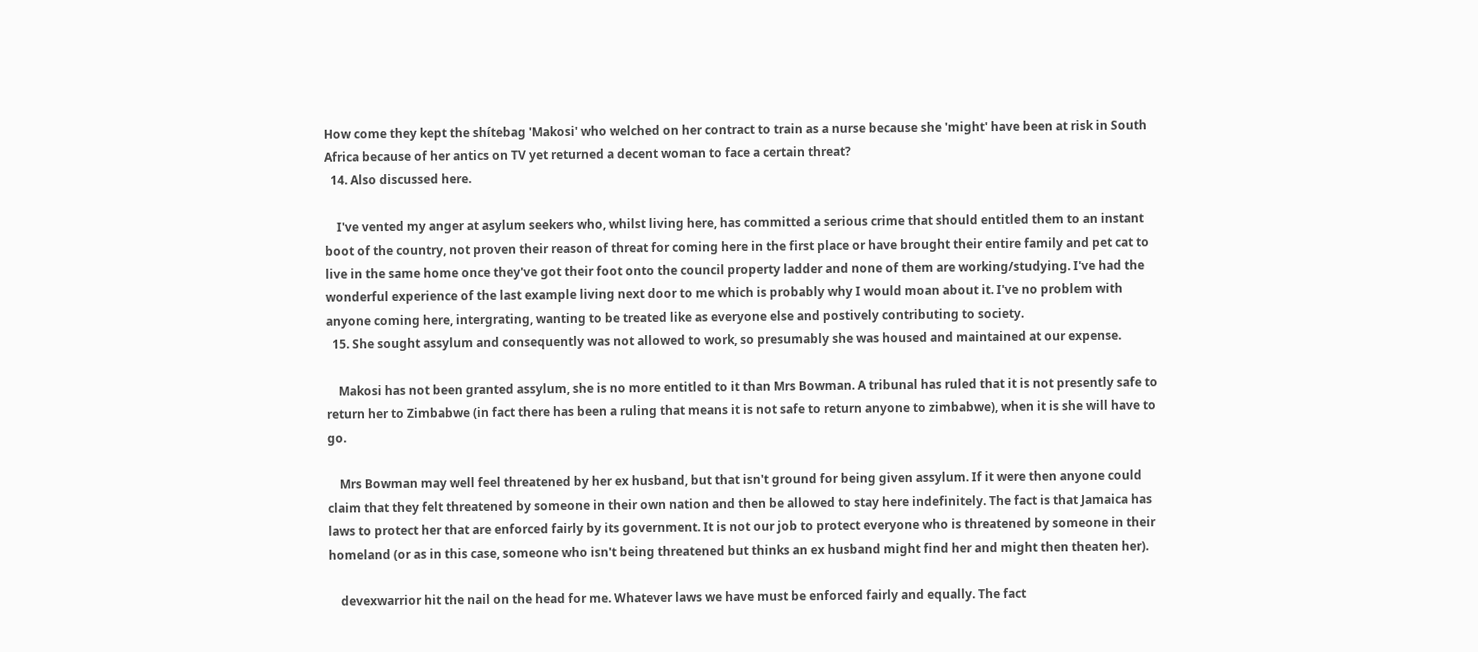How come they kept the shítebag 'Makosi' who welched on her contract to train as a nurse because she 'might' have been at risk in South Africa because of her antics on TV yet returned a decent woman to face a certain threat?
  14. Also discussed here.

    I've vented my anger at asylum seekers who, whilst living here, has committed a serious crime that should entitled them to an instant boot of the country, not proven their reason of threat for coming here in the first place or have brought their entire family and pet cat to live in the same home once they've got their foot onto the council property ladder and none of them are working/studying. I've had the wonderful experience of the last example living next door to me which is probably why I would moan about it. I've no problem with anyone coming here, intergrating, wanting to be treated like as everyone else and postively contributing to society.
  15. She sought assylum and consequently was not allowed to work, so presumably she was housed and maintained at our expense.

    Makosi has not been granted assylum, she is no more entitled to it than Mrs Bowman. A tribunal has ruled that it is not presently safe to return her to Zimbabwe (in fact there has been a ruling that means it is not safe to return anyone to zimbabwe), when it is she will have to go.

    Mrs Bowman may well feel threatened by her ex husband, but that isn't ground for being given assylum. If it were then anyone could claim that they felt threatened by someone in their own nation and then be allowed to stay here indefinitely. The fact is that Jamaica has laws to protect her that are enforced fairly by its government. It is not our job to protect everyone who is threatened by someone in their homeland (or as in this case, someone who isn't being threatened but thinks an ex husband might find her and might then theaten her).

    devexwarrior hit the nail on the head for me. Whatever laws we have must be enforced fairly and equally. The fact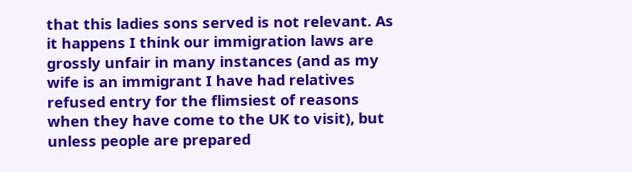that this ladies sons served is not relevant. As it happens I think our immigration laws are grossly unfair in many instances (and as my wife is an immigrant I have had relatives refused entry for the flimsiest of reasons when they have come to the UK to visit), but unless people are prepared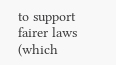to support fairer laws (which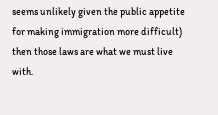seems unlikely given the public appetite for making immigration more difficult) then those laws are what we must live with.